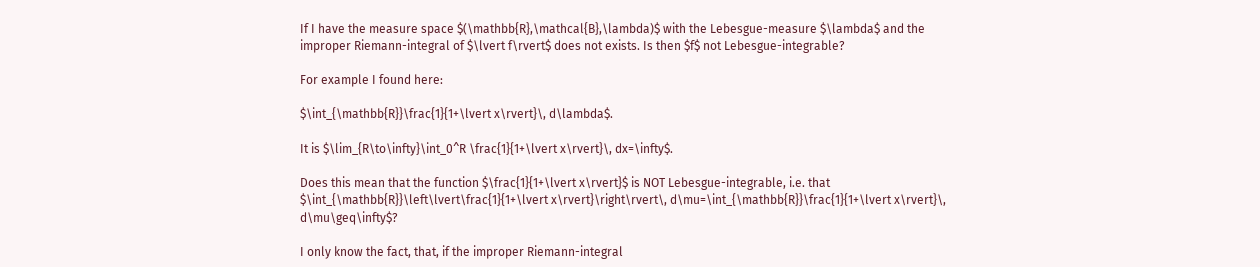If I have the measure space $(\mathbb{R},\mathcal{B},\lambda)$ with the Lebesgue-measure $\lambda$ and the improper Riemann-integral of $\lvert f\rvert$ does not exists. Is then $f$ not Lebesgue-integrable?

For example I found here:

$\int_{\mathbb{R}}\frac{1}{1+\lvert x\rvert}\, d\lambda$.

It is $\lim_{R\to\infty}\int_0^R \frac{1}{1+\lvert x\rvert}\, dx=\infty$.

Does this mean that the function $\frac{1}{1+\lvert x\rvert}$ is NOT Lebesgue-integrable, i.e. that $\int_{\mathbb{R}}\left\lvert\frac{1}{1+\lvert x\rvert}\right\rvert\, d\mu=\int_{\mathbb{R}}\frac{1}{1+\lvert x\rvert}\, d\mu\geq\infty$?

I only know the fact, that, if the improper Riemann-integral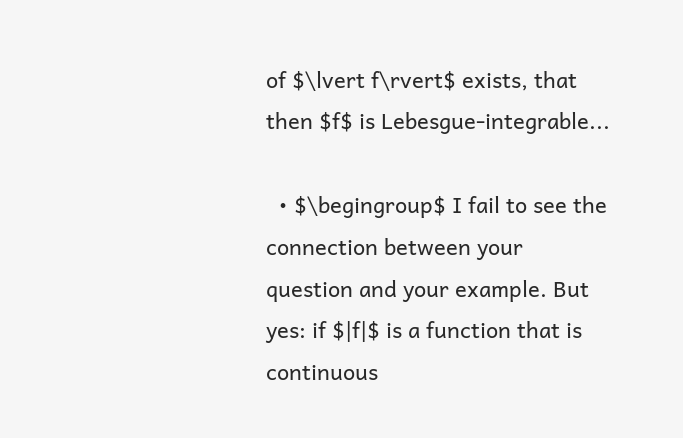of $\lvert f\rvert$ exists, that then $f$ is Lebesgue-integrable...

  • $\begingroup$ I fail to see the connection between your question and your example. But yes: if $|f|$ is a function that is continuous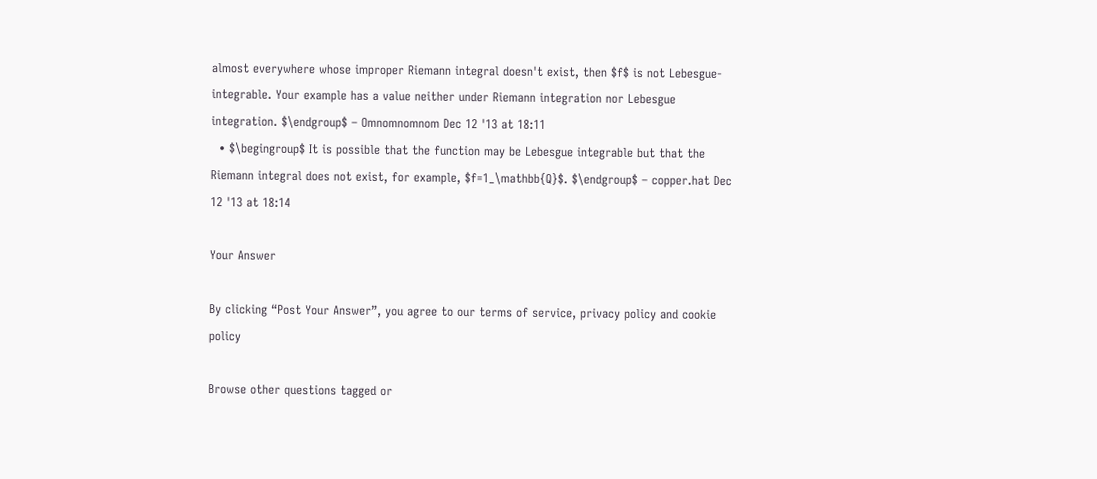almost everywhere whose improper Riemann integral doesn't exist, then $f$ is not Lebesgue-integrable. Your example has a value neither under Riemann integration nor Lebesgue integration. $\endgroup$ – Omnomnomnom Dec 12 '13 at 18:11
  • $\begingroup$ It is possible that the function may be Lebesgue integrable but that the Riemann integral does not exist, for example, $f=1_\mathbb{Q}$. $\endgroup$ – copper.hat Dec 12 '13 at 18:14

Your Answer

By clicking “Post Your Answer”, you agree to our terms of service, privacy policy and cookie policy

Browse other questions tagged or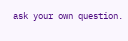ask your own question.